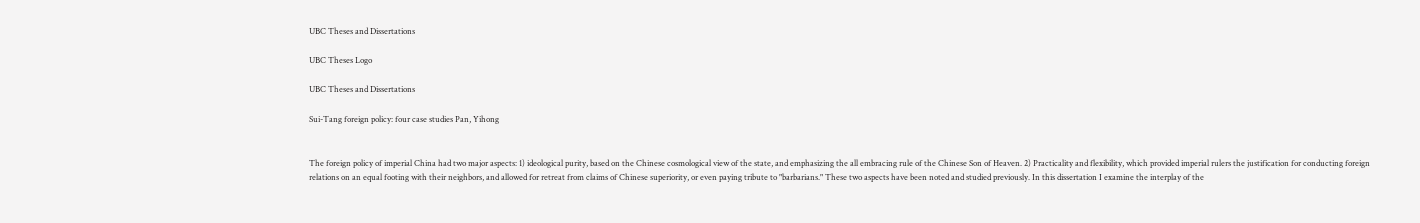UBC Theses and Dissertations

UBC Theses Logo

UBC Theses and Dissertations

Sui-Tang foreign policy: four case studies Pan, Yihong


The foreign policy of imperial China had two major aspects: 1) ideological purity, based on the Chinese cosmological view of the state, and emphasizing the all embracing rule of the Chinese Son of Heaven. 2) Practicality and flexibility, which provided imperial rulers the justification for conducting foreign relations on an equal footing with their neighbors, and allowed for retreat from claims of Chinese superiority, or even paying tribute to "barbarians." These two aspects have been noted and studied previously. In this dissertation I examine the interplay of the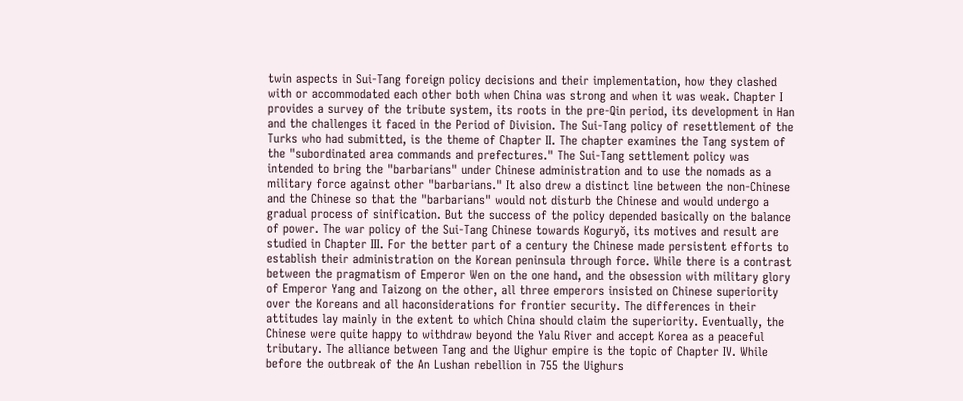twin aspects in Sui-Tang foreign policy decisions and their implementation, how they clashed with or accommodated each other both when China was strong and when it was weak. Chapter I provides a survey of the tribute system, its roots in the pre-Qin period, its development in Han and the challenges it faced in the Period of Division. The Sui-Tang policy of resettlement of the Turks who had submitted, is the theme of Chapter II. The chapter examines the Tang system of the "subordinated area commands and prefectures." The Sui-Tang settlement policy was intended to bring the "barbarians" under Chinese administration and to use the nomads as a military force against other "barbarians." It also drew a distinct line between the non-Chinese and the Chinese so that the "barbarians" would not disturb the Chinese and would undergo a gradual process of sinification. But the success of the policy depended basically on the balance of power. The war policy of the Sui-Tang Chinese towards Koguryŏ, its motives and result are studied in Chapter III. For the better part of a century the Chinese made persistent efforts to establish their administration on the Korean peninsula through force. While there is a contrast between the pragmatism of Emperor Wen on the one hand, and the obsession with military glory of Emperor Yang and Taizong on the other, all three emperors insisted on Chinese superiority over the Koreans and all haconsiderations for frontier security. The differences in their attitudes lay mainly in the extent to which China should claim the superiority. Eventually, the Chinese were quite happy to withdraw beyond the Yalu River and accept Korea as a peaceful tributary. The alliance between Tang and the Uighur empire is the topic of Chapter IV. While before the outbreak of the An Lushan rebellion in 755 the Uighurs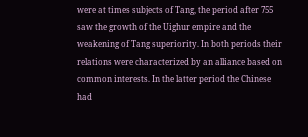were at times subjects of Tang, the period after 755 saw the growth of the Uighur empire and the weakening of Tang superiority. In both periods their relations were characterized by an alliance based on common interests. In the latter period the Chinese had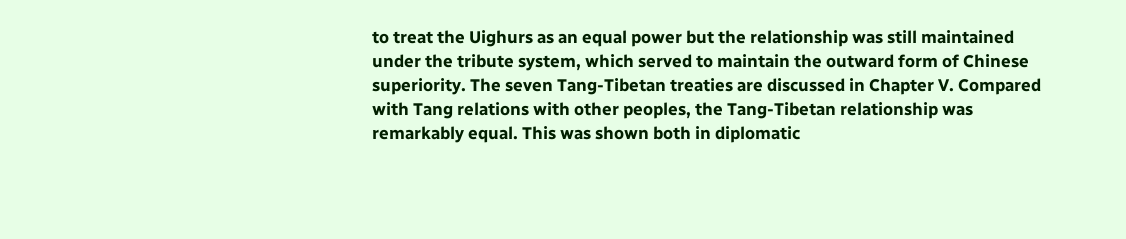to treat the Uighurs as an equal power but the relationship was still maintained under the tribute system, which served to maintain the outward form of Chinese superiority. The seven Tang-Tibetan treaties are discussed in Chapter V. Compared with Tang relations with other peoples, the Tang-Tibetan relationship was remarkably equal. This was shown both in diplomatic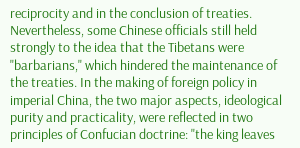reciprocity and in the conclusion of treaties. Nevertheless, some Chinese officials still held strongly to the idea that the Tibetans were "barbarians," which hindered the maintenance of the treaties. In the making of foreign policy in imperial China, the two major aspects, ideological purity and practicality, were reflected in two principles of Confucian doctrine: "the king leaves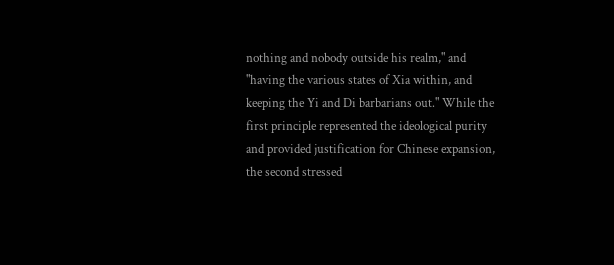nothing and nobody outside his realm," and "having the various states of Xia within, and keeping the Yi and Di barbarians out." While the first principle represented the ideological purity and provided justification for Chinese expansion, the second stressed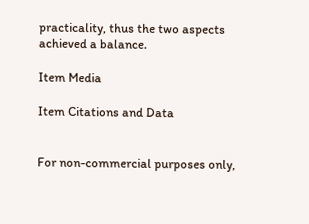practicality, thus the two aspects achieved a balance.

Item Media

Item Citations and Data


For non-commercial purposes only,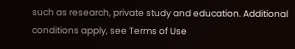such as research, private study and education. Additional conditions apply, see Terms of Use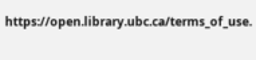https://open.library.ubc.ca/terms_of_use.